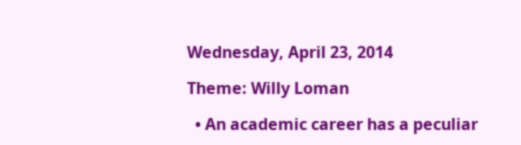Wednesday, April 23, 2014

Theme: Willy Loman

  • An academic career has a peculiar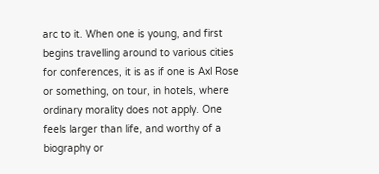arc to it. When one is young, and first begins travelling around to various cities for conferences, it is as if one is Axl Rose or something, on tour, in hotels, where ordinary morality does not apply. One feels larger than life, and worthy of a biography or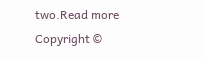two.Read more
Copyright ©